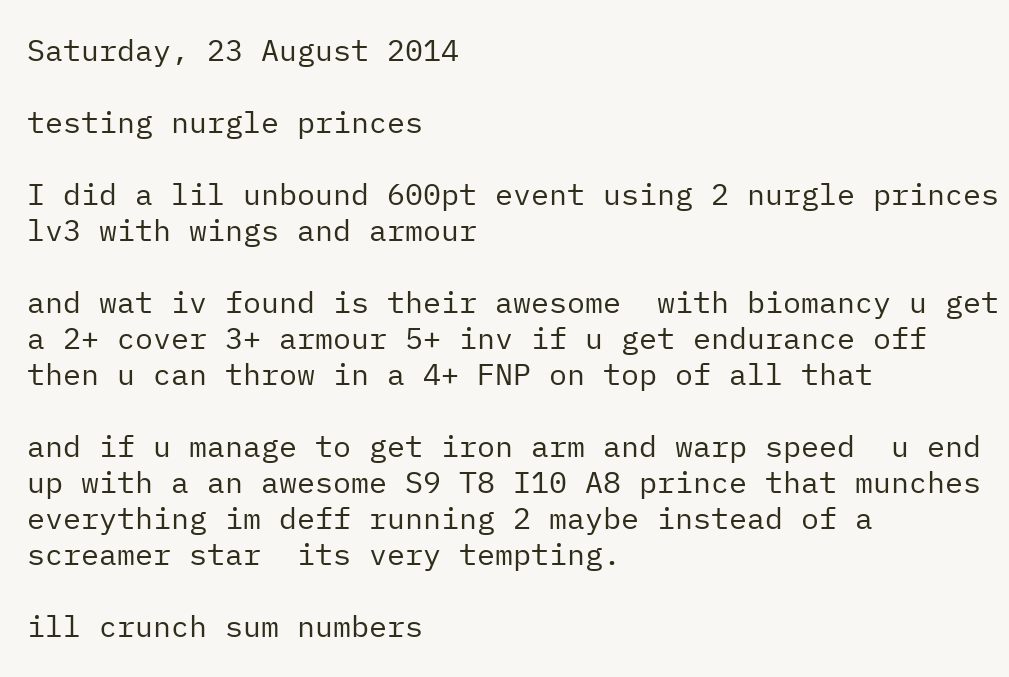Saturday, 23 August 2014

testing nurgle princes

I did a lil unbound 600pt event using 2 nurgle princes lv3 with wings and armour

and wat iv found is their awesome  with biomancy u get a 2+ cover 3+ armour 5+ inv if u get endurance off then u can throw in a 4+ FNP on top of all that

and if u manage to get iron arm and warp speed  u end up with a an awesome S9 T8 I10 A8 prince that munches everything im deff running 2 maybe instead of a screamer star  its very tempting.

ill crunch sum numbers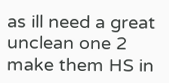as ill need a great unclean one 2 make them HS in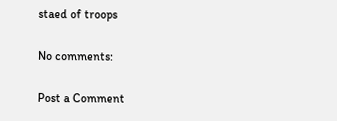staed of troops

No comments:

Post a Comment